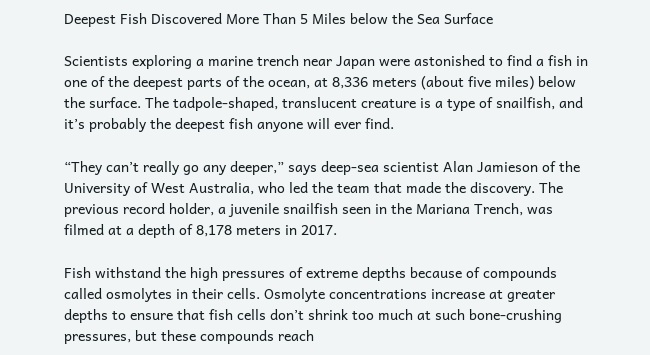Deepest Fish Discovered More Than 5 Miles below the Sea Surface

Scientists exploring a marine trench near Japan were astonished to find a fish in one of the deepest parts of the ocean, at 8,336 meters (about five miles) below the surface. The tadpole-shaped, translucent creature is a type of snailfish, and it’s probably the deepest fish anyone will ever find.

“They can’t really go any deeper,” says deep-sea scientist Alan Jamieson of the University of West Australia, who led the team that made the discovery. The previous record holder, a juvenile snailfish seen in the Mariana Trench, was filmed at a depth of 8,178 meters in 2017.

Fish withstand the high pressures of extreme depths because of compounds called osmolytes in their cells. Osmolyte concentrations increase at greater depths to ensure that fish cells don’t shrink too much at such bone-crushing pressures, but these compounds reach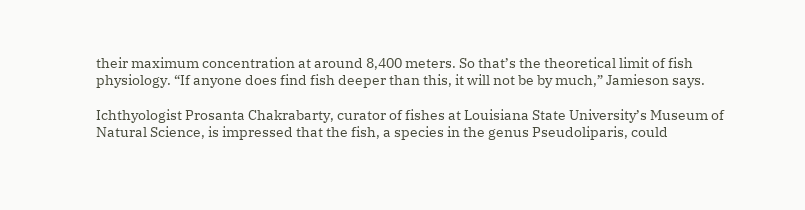their maximum concentration at around 8,400 meters. So that’s the theoretical limit of fish physiology. “If anyone does find fish deeper than this, it will not be by much,” Jamieson says.

Ichthyologist Prosanta Chakrabarty, curator of fishes at Louisiana State University’s Museum of Natural Science, is impressed that the fish, a species in the genus Pseudoliparis, could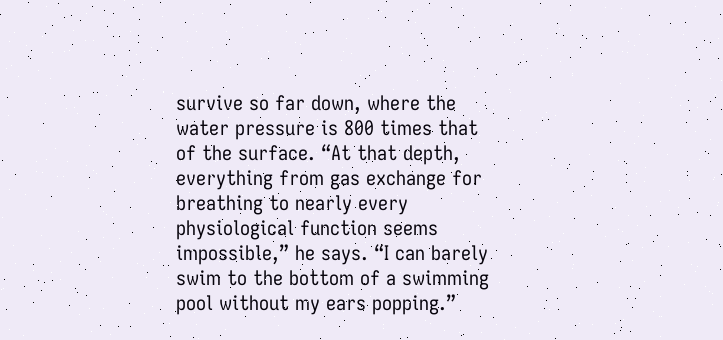survive so far down, where the water pressure is 800 times that of the surface. “At that depth, everything from gas exchange for breathing to nearly every physiological function seems impossible,” he says. “I can barely swim to the bottom of a swimming pool without my ears popping.”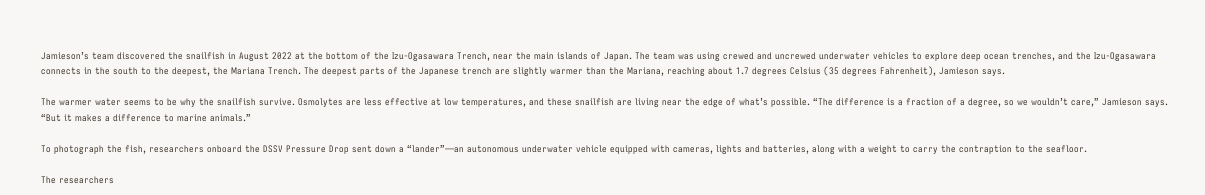Jamieson’s team discovered the snailfish in August 2022 at the bottom of the Izu-Ogasawara Trench, near the main islands of Japan. The team was using crewed and uncrewed underwater vehicles to explore deep ocean trenches, and the Izu-Ogasawara connects in the south to the deepest, the Mariana Trench. The deepest parts of the Japanese trench are slightly warmer than the Mariana, reaching about 1.7 degrees Celsius (35 degrees Fahrenheit), Jamieson says.

The warmer water seems to be why the snailfish survive. Osmolytes are less effective at low temperatures, and these snailfish are living near the edge of what’s possible. “The difference is a fraction of a degree, so we wouldn’t care,” Jamieson says. “But it makes a difference to marine animals.”

To photograph the fish, researchers onboard the DSSV Pressure Drop sent down a “lander”—an autonomous underwater vehicle equipped with cameras, lights and batteries, along with a weight to carry the contraption to the seafloor.

The researchers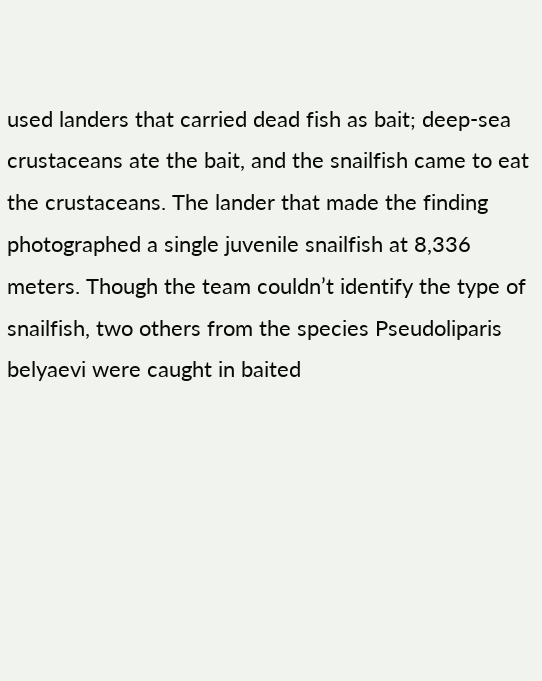used landers that carried dead fish as bait; deep-sea crustaceans ate the bait, and the snailfish came to eat the crustaceans. The lander that made the finding photographed a single juvenile snailfish at 8,336 meters. Though the team couldn’t identify the type of snailfish, two others from the species Pseudoliparis belyaevi were caught in baited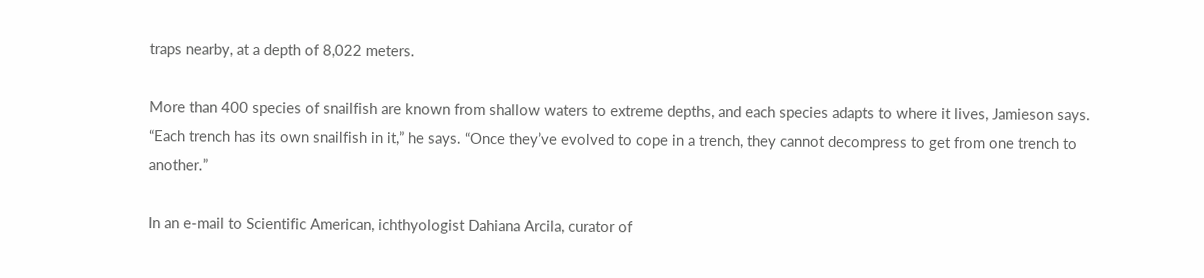traps nearby, at a depth of 8,022 meters.

More than 400 species of snailfish are known from shallow waters to extreme depths, and each species adapts to where it lives, Jamieson says. “Each trench has its own snailfish in it,” he says. “Once they’ve evolved to cope in a trench, they cannot decompress to get from one trench to another.”

In an e-mail to Scientific American, ichthyologist Dahiana Arcila, curator of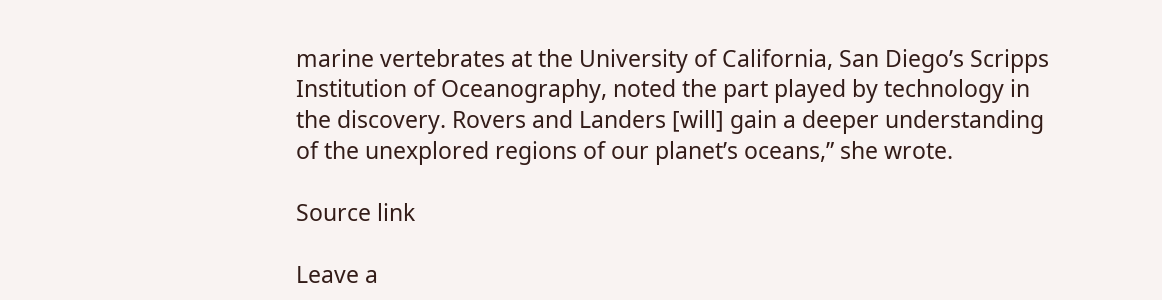marine vertebrates at the University of California, San Diego’s Scripps Institution of Oceanography, noted the part played by technology in the discovery. Rovers and Landers [will] gain a deeper understanding of the unexplored regions of our planet’s oceans,” she wrote.

Source link

Leave a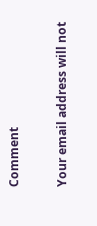Comment

Your email address will not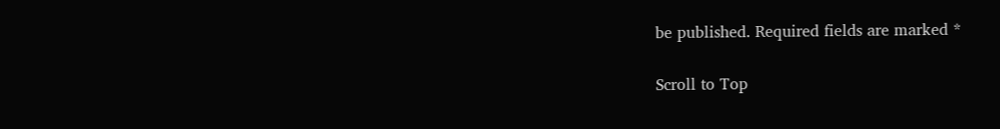be published. Required fields are marked *

Scroll to Top